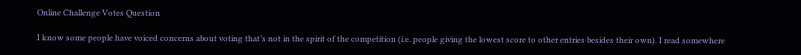Online Challenge Votes Question

I know some people have voiced concerns about voting that’s not in the spirit of the competition (i.e. people giving the lowest score to other entries besides their own). I read somewhere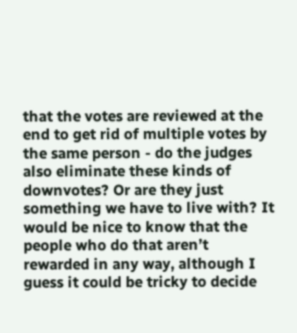that the votes are reviewed at the end to get rid of multiple votes by the same person - do the judges also eliminate these kinds of downvotes? Or are they just something we have to live with? It would be nice to know that the people who do that aren’t rewarded in any way, although I guess it could be tricky to decide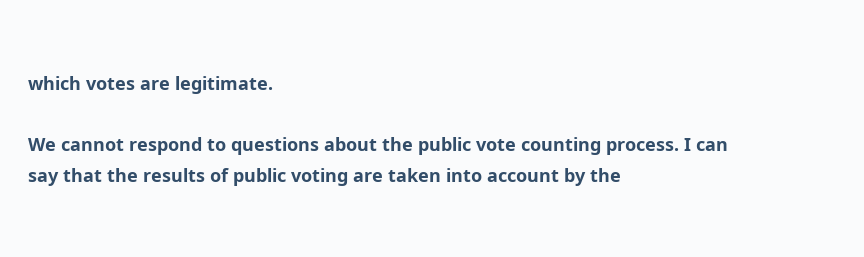which votes are legitimate.

We cannot respond to questions about the public vote counting process. I can say that the results of public voting are taken into account by the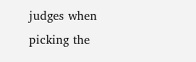judges when picking the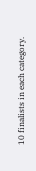10 finalists in each category.